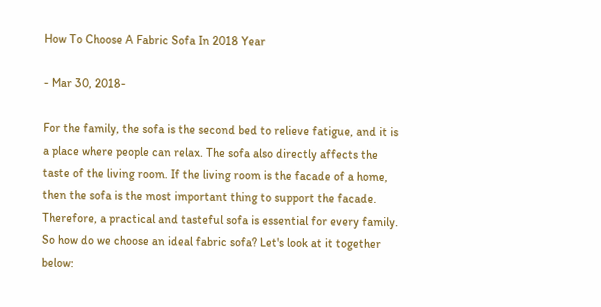How To Choose A Fabric Sofa In 2018 Year

- Mar 30, 2018-

For the family, the sofa is the second bed to relieve fatigue, and it is a place where people can relax. The sofa also directly affects the taste of the living room. If the living room is the facade of a home, then the sofa is the most important thing to support the facade. Therefore, a practical and tasteful sofa is essential for every family. So how do we choose an ideal fabric sofa? Let's look at it together below: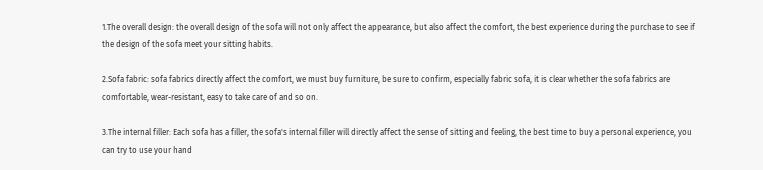1.The overall design: the overall design of the sofa will not only affect the appearance, but also affect the comfort, the best experience during the purchase to see if the design of the sofa meet your sitting habits.

2.Sofa fabric: sofa fabrics directly affect the comfort, we must buy furniture, be sure to confirm, especially fabric sofa, it is clear whether the sofa fabrics are comfortable, wear-resistant, easy to take care of and so on.

3.The internal filler: Each sofa has a filler, the sofa's internal filler will directly affect the sense of sitting and feeling, the best time to buy a personal experience, you can try to use your hand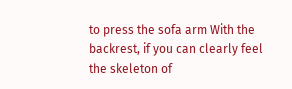to press the sofa arm With the backrest, if you can clearly feel the skeleton of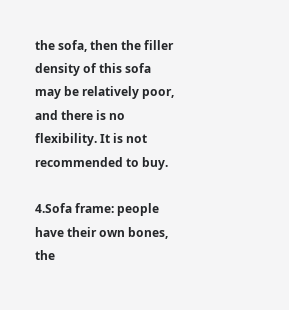the sofa, then the filler density of this sofa may be relatively poor, and there is no flexibility. It is not recommended to buy.

4.Sofa frame: people have their own bones, the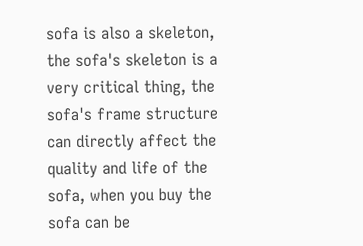sofa is also a skeleton, the sofa's skeleton is a very critical thing, the sofa's frame structure can directly affect the quality and life of the sofa, when you buy the sofa can be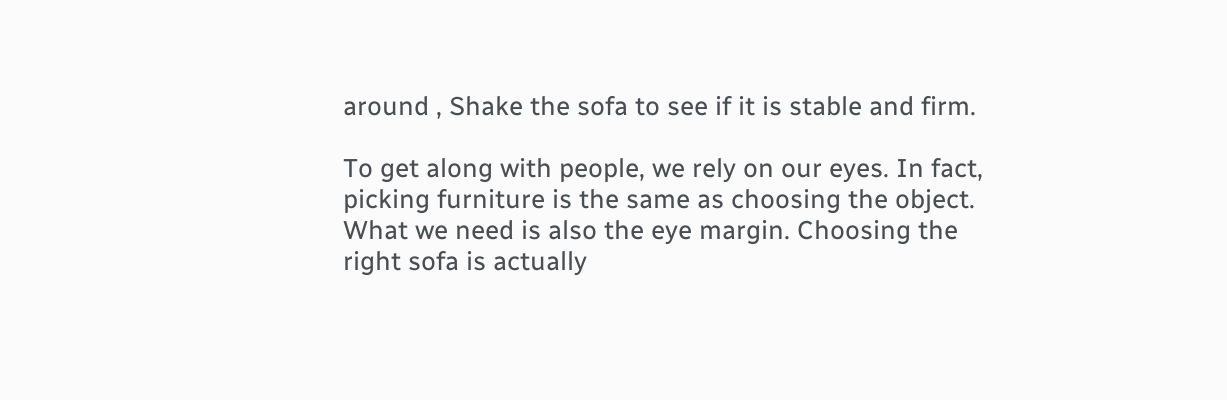around , Shake the sofa to see if it is stable and firm.

To get along with people, we rely on our eyes. In fact, picking furniture is the same as choosing the object. What we need is also the eye margin. Choosing the right sofa is actually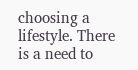choosing a lifestyle. There is a need to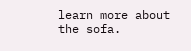learn more about the sofa.